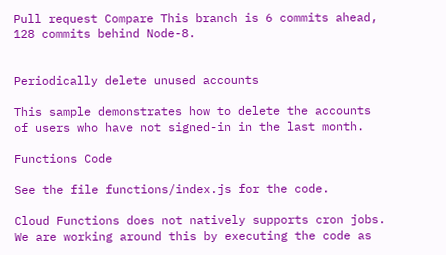Pull request Compare This branch is 6 commits ahead, 128 commits behind Node-8.


Periodically delete unused accounts

This sample demonstrates how to delete the accounts of users who have not signed-in in the last month.

Functions Code

See the file functions/index.js for the code.

Cloud Functions does not natively supports cron jobs. We are working around this by executing the code as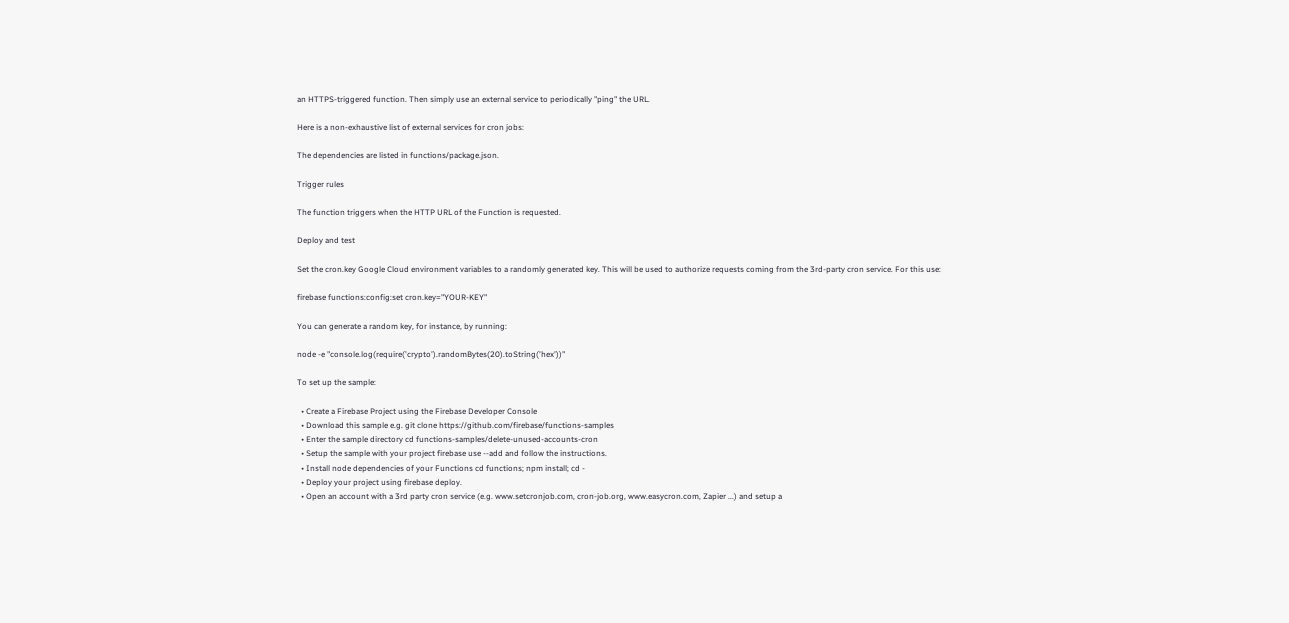an HTTPS-triggered function. Then simply use an external service to periodically "ping" the URL.

Here is a non-exhaustive list of external services for cron jobs:

The dependencies are listed in functions/package.json.

Trigger rules

The function triggers when the HTTP URL of the Function is requested.

Deploy and test

Set the cron.key Google Cloud environment variables to a randomly generated key. This will be used to authorize requests coming from the 3rd-party cron service. For this use:

firebase functions:config:set cron.key="YOUR-KEY"

You can generate a random key, for instance, by running:

node -e "console.log(require('crypto').randomBytes(20).toString('hex'))"

To set up the sample:

  • Create a Firebase Project using the Firebase Developer Console
  • Download this sample e.g. git clone https://github.com/firebase/functions-samples
  • Enter the sample directory cd functions-samples/delete-unused-accounts-cron
  • Setup the sample with your project firebase use --add and follow the instructions.
  • Install node dependencies of your Functions cd functions; npm install; cd -
  • Deploy your project using firebase deploy.
  • Open an account with a 3rd party cron service (e.g. www.setcronjob.com, cron-job.org, www.easycron.com, Zapier ...) and setup a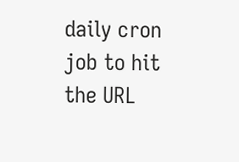daily cron job to hit the URL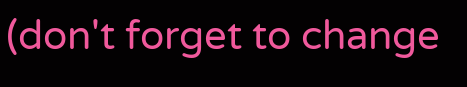(don't forget to change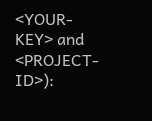<YOUR-KEY> and <PROJECT-ID>):